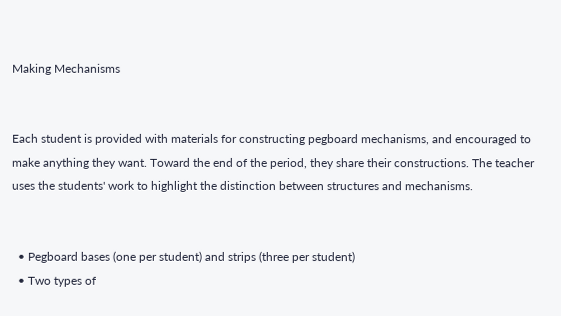Making Mechanisms


Each student is provided with materials for constructing pegboard mechanisms, and encouraged to make anything they want. Toward the end of the period, they share their constructions. The teacher uses the students' work to highlight the distinction between structures and mechanisms.


  • Pegboard bases (one per student) and strips (three per student)
  • Two types of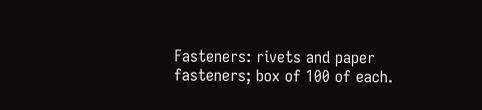Fasteners: rivets and paper fasteners; box of 100 of each.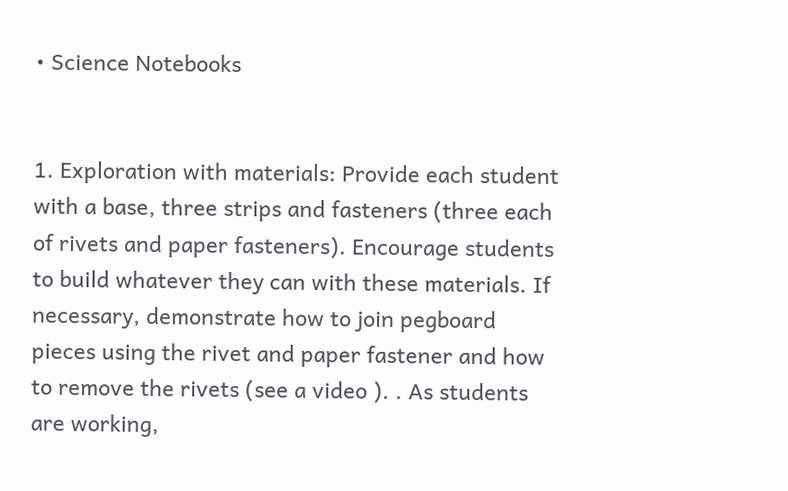• Science Notebooks


1. Exploration with materials: Provide each student with a base, three strips and fasteners (three each of rivets and paper fasteners). Encourage students to build whatever they can with these materials. If necessary, demonstrate how to join pegboard pieces using the rivet and paper fastener and how to remove the rivets (see a video ). . As students are working,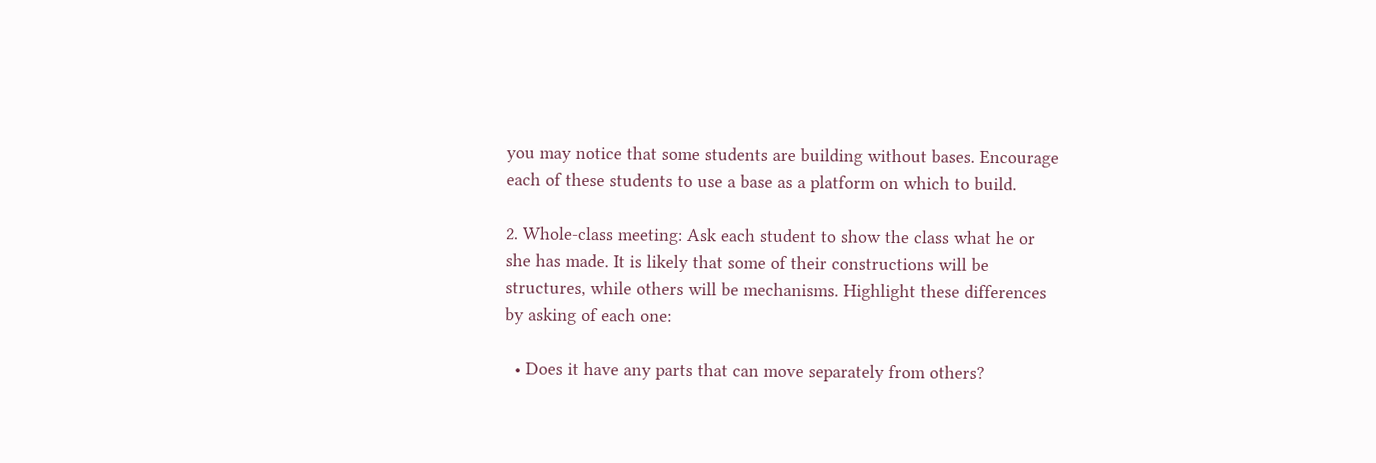you may notice that some students are building without bases. Encourage each of these students to use a base as a platform on which to build.

2. Whole-class meeting: Ask each student to show the class what he or she has made. It is likely that some of their constructions will be structures, while others will be mechanisms. Highlight these differences by asking of each one:

  • Does it have any parts that can move separately from others?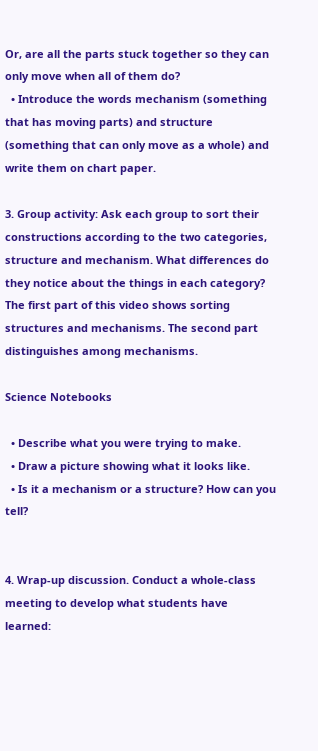Or, are all the parts stuck together so they can only move when all of them do?
  • Introduce the words mechanism (something that has moving parts) and structure (something that can only move as a whole) and write them on chart paper.

3. Group activity: Ask each group to sort their constructions according to the two categories, structure and mechanism. What differences do they notice about the things in each category? The first part of this video shows sorting structures and mechanisms. The second part distinguishes among mechanisms.

Science Notebooks

  • Describe what you were trying to make.
  • Draw a picture showing what it looks like.
  • Is it a mechanism or a structure? How can you tell?


4. Wrap-up discussion. Conduct a whole-class meeting to develop what students have learned: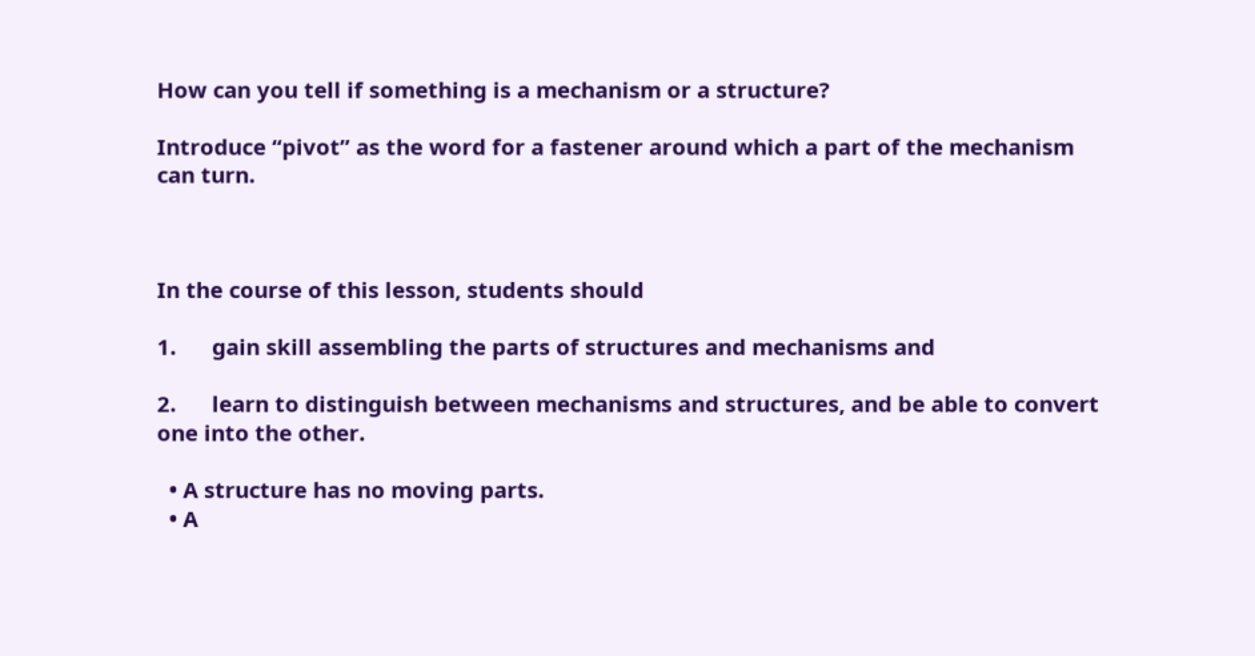How can you tell if something is a mechanism or a structure?

Introduce “pivot” as the word for a fastener around which a part of the mechanism can turn.



In the course of this lesson, students should

1.      gain skill assembling the parts of structures and mechanisms and

2.      learn to distinguish between mechanisms and structures, and be able to convert one into the other.

  • A structure has no moving parts.
  • A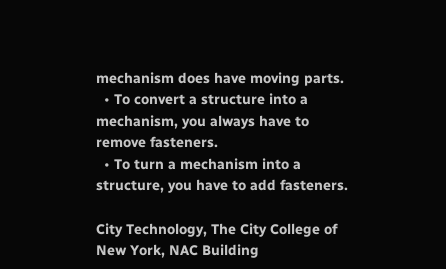mechanism does have moving parts.
  • To convert a structure into a mechanism, you always have to remove fasteners.
  • To turn a mechanism into a structure, you have to add fasteners.

City Technology, The City College of New York, NAC Building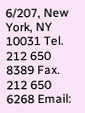6/207, New York, NY 10031 Tel. 212 650 8389 Fax. 212 650 6268 Email: